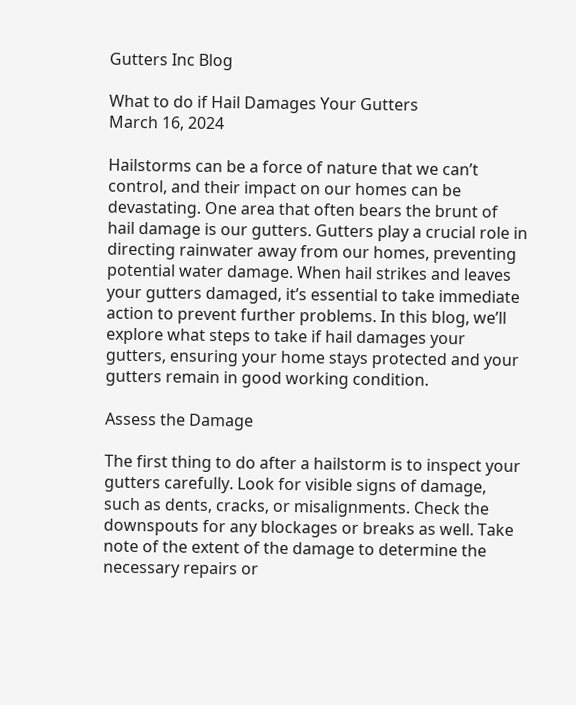Gutters Inc Blog

What to do if Hail Damages Your Gutters
March 16, 2024

Hailstorms can be a force of nature that we can’t control, and their impact on our homes can be devastating. One area that often bears the brunt of hail damage is our gutters. Gutters play a crucial role in directing rainwater away from our homes, preventing potential water damage. When hail strikes and leaves your gutters damaged, it’s essential to take immediate action to prevent further problems. In this blog, we’ll explore what steps to take if hail damages your gutters, ensuring your home stays protected and your gutters remain in good working condition.

Assess the Damage

The first thing to do after a hailstorm is to inspect your gutters carefully. Look for visible signs of damage, such as dents, cracks, or misalignments. Check the downspouts for any blockages or breaks as well. Take note of the extent of the damage to determine the necessary repairs or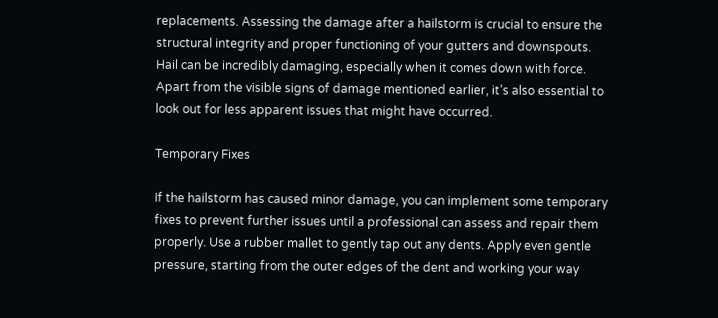replacements. Assessing the damage after a hailstorm is crucial to ensure the structural integrity and proper functioning of your gutters and downspouts. Hail can be incredibly damaging, especially when it comes down with force. Apart from the visible signs of damage mentioned earlier, it’s also essential to look out for less apparent issues that might have occurred.

Temporary Fixes

If the hailstorm has caused minor damage, you can implement some temporary fixes to prevent further issues until a professional can assess and repair them properly. Use a rubber mallet to gently tap out any dents. Apply even gentle pressure, starting from the outer edges of the dent and working your way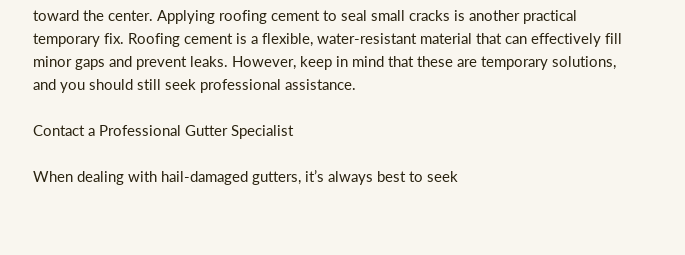toward the center. Applying roofing cement to seal small cracks is another practical temporary fix. Roofing cement is a flexible, water-resistant material that can effectively fill minor gaps and prevent leaks. However, keep in mind that these are temporary solutions, and you should still seek professional assistance.

Contact a Professional Gutter Specialist

When dealing with hail-damaged gutters, it’s always best to seek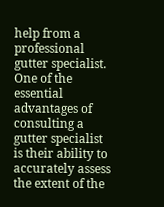help from a professional gutter specialist. One of the essential advantages of consulting a gutter specialist is their ability to accurately assess the extent of the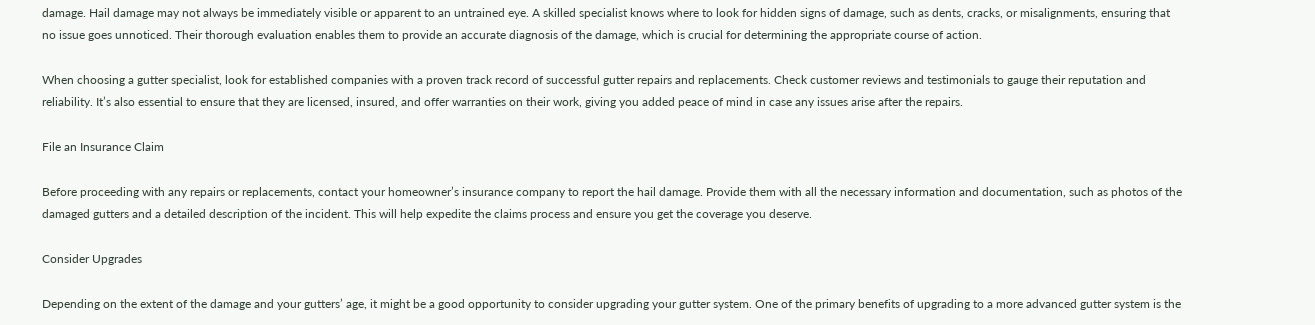damage. Hail damage may not always be immediately visible or apparent to an untrained eye. A skilled specialist knows where to look for hidden signs of damage, such as dents, cracks, or misalignments, ensuring that no issue goes unnoticed. Their thorough evaluation enables them to provide an accurate diagnosis of the damage, which is crucial for determining the appropriate course of action.

When choosing a gutter specialist, look for established companies with a proven track record of successful gutter repairs and replacements. Check customer reviews and testimonials to gauge their reputation and reliability. It’s also essential to ensure that they are licensed, insured, and offer warranties on their work, giving you added peace of mind in case any issues arise after the repairs.

File an Insurance Claim

Before proceeding with any repairs or replacements, contact your homeowner’s insurance company to report the hail damage. Provide them with all the necessary information and documentation, such as photos of the damaged gutters and a detailed description of the incident. This will help expedite the claims process and ensure you get the coverage you deserve.

Consider Upgrades

Depending on the extent of the damage and your gutters’ age, it might be a good opportunity to consider upgrading your gutter system. One of the primary benefits of upgrading to a more advanced gutter system is the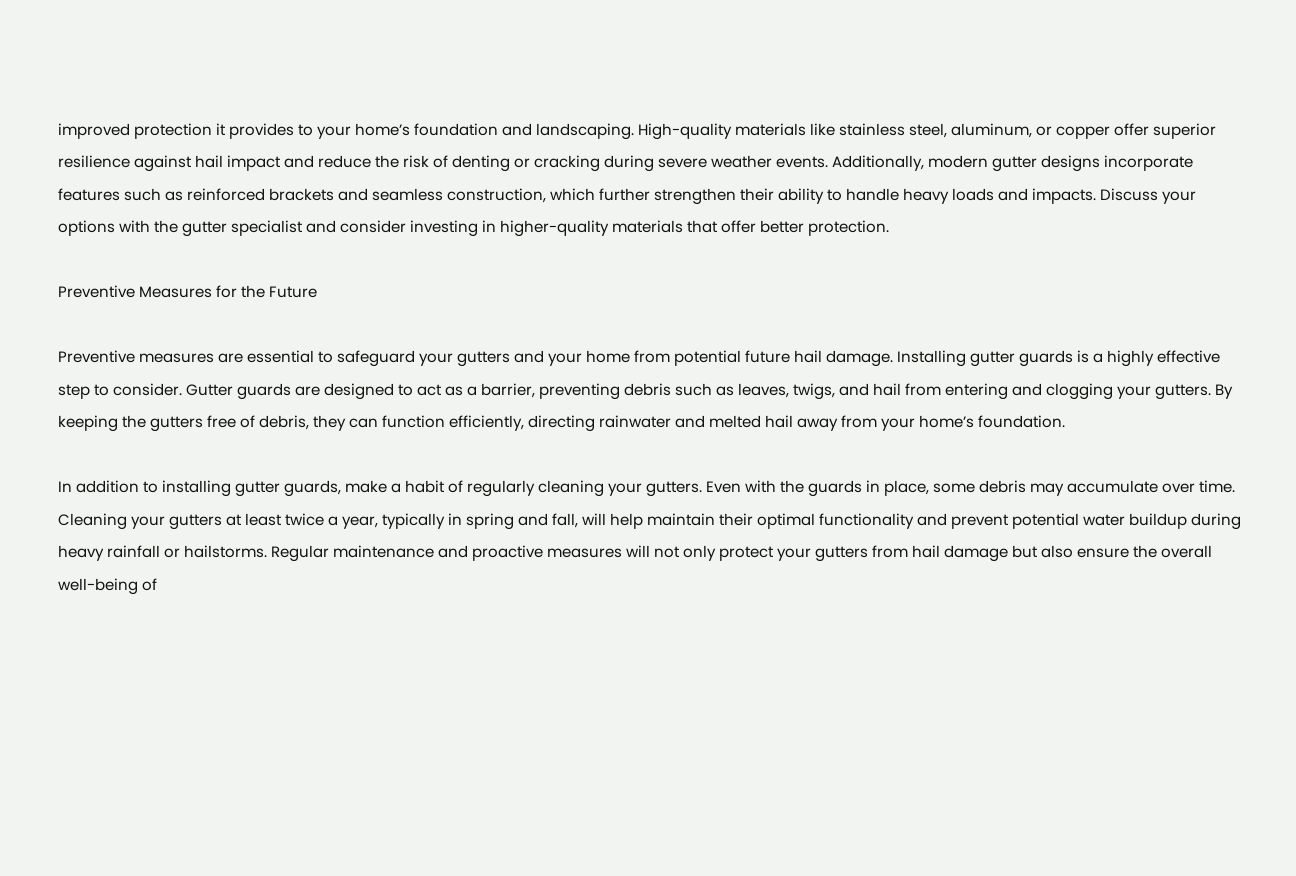improved protection it provides to your home’s foundation and landscaping. High-quality materials like stainless steel, aluminum, or copper offer superior resilience against hail impact and reduce the risk of denting or cracking during severe weather events. Additionally, modern gutter designs incorporate features such as reinforced brackets and seamless construction, which further strengthen their ability to handle heavy loads and impacts. Discuss your options with the gutter specialist and consider investing in higher-quality materials that offer better protection.

Preventive Measures for the Future

Preventive measures are essential to safeguard your gutters and your home from potential future hail damage. Installing gutter guards is a highly effective step to consider. Gutter guards are designed to act as a barrier, preventing debris such as leaves, twigs, and hail from entering and clogging your gutters. By keeping the gutters free of debris, they can function efficiently, directing rainwater and melted hail away from your home’s foundation.

In addition to installing gutter guards, make a habit of regularly cleaning your gutters. Even with the guards in place, some debris may accumulate over time. Cleaning your gutters at least twice a year, typically in spring and fall, will help maintain their optimal functionality and prevent potential water buildup during heavy rainfall or hailstorms. Regular maintenance and proactive measures will not only protect your gutters from hail damage but also ensure the overall well-being of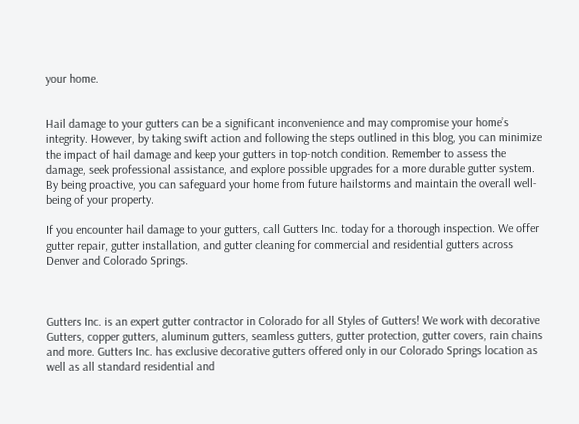your home.


Hail damage to your gutters can be a significant inconvenience and may compromise your home’s integrity. However, by taking swift action and following the steps outlined in this blog, you can minimize the impact of hail damage and keep your gutters in top-notch condition. Remember to assess the damage, seek professional assistance, and explore possible upgrades for a more durable gutter system. By being proactive, you can safeguard your home from future hailstorms and maintain the overall well-being of your property.

If you encounter hail damage to your gutters, call Gutters Inc. today for a thorough inspection. We offer gutter repair, gutter installation, and gutter cleaning for commercial and residential gutters across Denver and Colorado Springs.



Gutters Inc. is an expert gutter contractor in Colorado for all Styles of Gutters! We work with decorative Gutters, copper gutters, aluminum gutters, seamless gutters, gutter protection, gutter covers, rain chains and more. Gutters Inc. has exclusive decorative gutters offered only in our Colorado Springs location as well as all standard residential and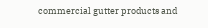commercial gutter products and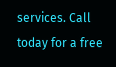services. Call today for a free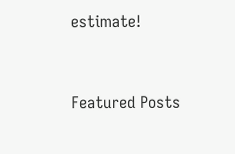estimate!


Featured Posts